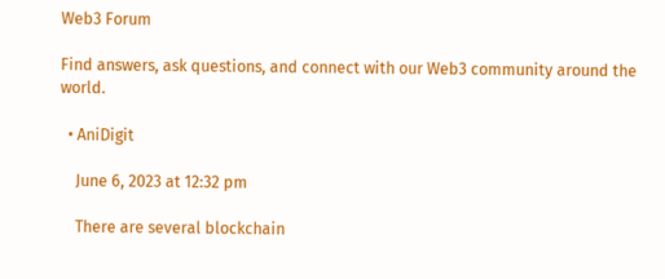Web3 Forum

Find answers, ask questions, and connect with our Web3 community around the world.

  • AniDigit

    June 6, 2023 at 12:32 pm

    There are several blockchain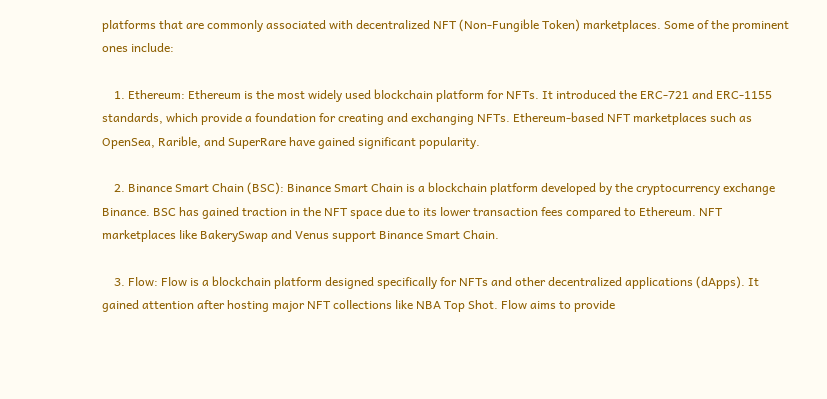platforms that are commonly associated with decentralized NFT (Non-Fungible Token) marketplaces. Some of the prominent ones include:

    1. Ethereum: Ethereum is the most widely used blockchain platform for NFTs. It introduced the ERC-721 and ERC-1155 standards, which provide a foundation for creating and exchanging NFTs. Ethereum-based NFT marketplaces such as OpenSea, Rarible, and SuperRare have gained significant popularity.

    2. Binance Smart Chain (BSC): Binance Smart Chain is a blockchain platform developed by the cryptocurrency exchange Binance. BSC has gained traction in the NFT space due to its lower transaction fees compared to Ethereum. NFT marketplaces like BakerySwap and Venus support Binance Smart Chain.

    3. Flow: Flow is a blockchain platform designed specifically for NFTs and other decentralized applications (dApps). It gained attention after hosting major NFT collections like NBA Top Shot. Flow aims to provide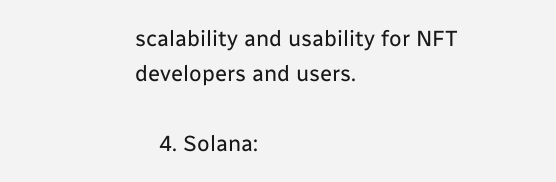scalability and usability for NFT developers and users.

    4. Solana: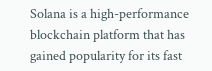Solana is a high-performance blockchain platform that has gained popularity for its fast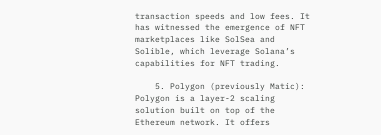transaction speeds and low fees. It has witnessed the emergence of NFT marketplaces like SolSea and Solible, which leverage Solana’s capabilities for NFT trading.

    5. Polygon (previously Matic): Polygon is a layer-2 scaling solution built on top of the Ethereum network. It offers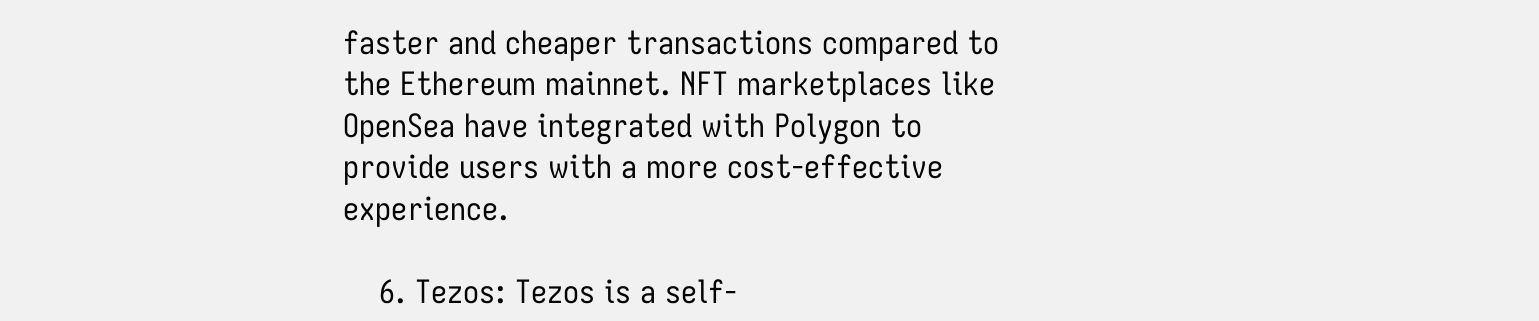faster and cheaper transactions compared to the Ethereum mainnet. NFT marketplaces like OpenSea have integrated with Polygon to provide users with a more cost-effective experience.

    6. Tezos: Tezos is a self-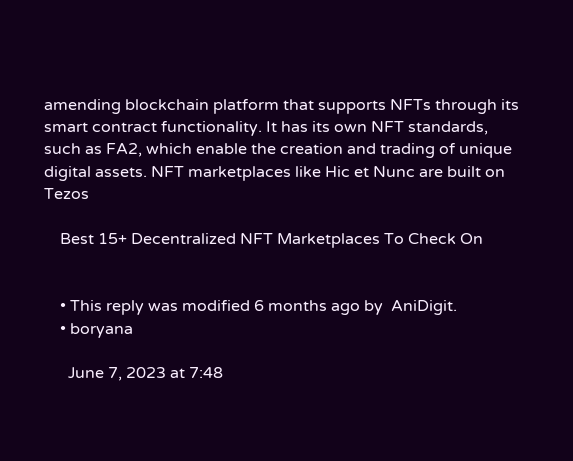amending blockchain platform that supports NFTs through its smart contract functionality. It has its own NFT standards, such as FA2, which enable the creation and trading of unique digital assets. NFT marketplaces like Hic et Nunc are built on Tezos

    Best 15+ Decentralized NFT Marketplaces To Check On


    • This reply was modified 6 months ago by  AniDigit.
    • boryana

      June 7, 2023 at 7:48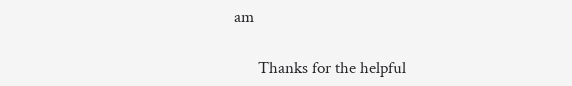am

      Thanks for the helpful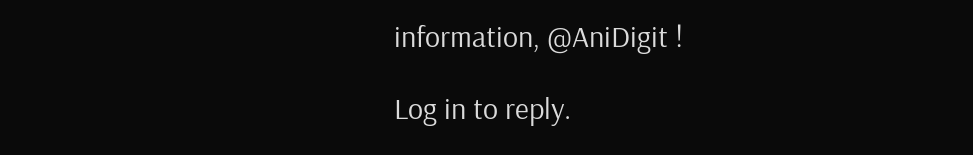information, @AniDigit !

Log in to reply.